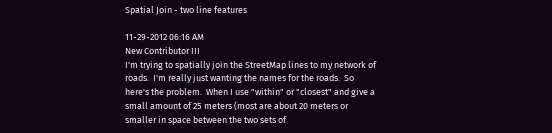Spatial Join - two line features

11-29-2012 06:16 AM
New Contributor III
I'm trying to spatially join the StreetMap lines to my network of roads.  I'm really just wanting the names for the roads.  So here's the problem.  When I use "within" or "closest" and give a small amount of 25 meters (most are about 20 meters or smaller in space between the two sets of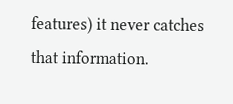features) it never catches that information.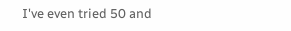I've even tried 50 and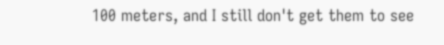100 meters, and I still don't get them to see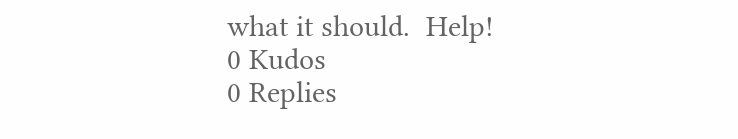what it should.  Help!
0 Kudos
0 Replies